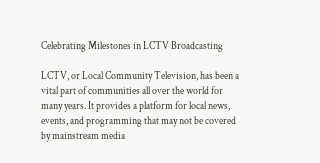Celebrating Milestones in LCTV Broadcasting

LCTV, or Local Community Television, has been a vital part of communities all over the world for many years. It provides a platform for local news, events, and programming that may not be covered by mainstream media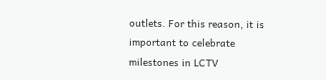outlets. For this reason, it is important to celebrate milestones in LCTV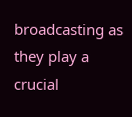broadcasting as they play a crucial